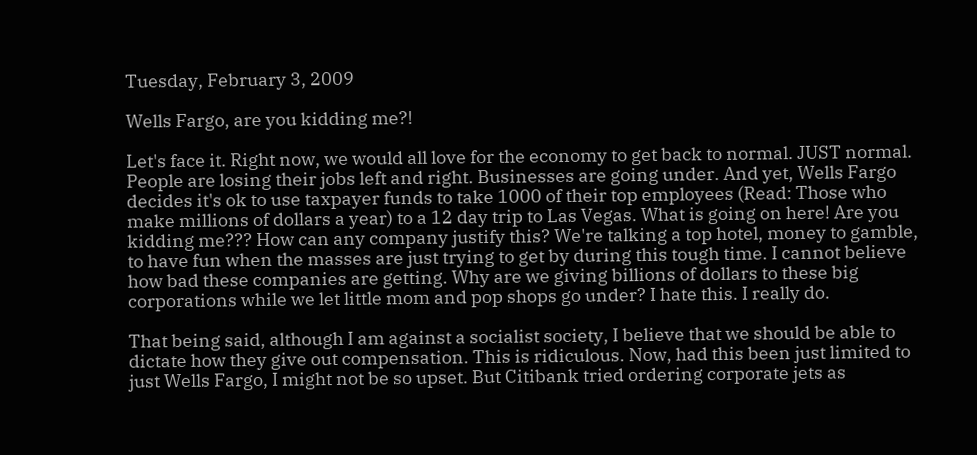Tuesday, February 3, 2009

Wells Fargo, are you kidding me?!

Let's face it. Right now, we would all love for the economy to get back to normal. JUST normal. People are losing their jobs left and right. Businesses are going under. And yet, Wells Fargo decides it's ok to use taxpayer funds to take 1000 of their top employees (Read: Those who make millions of dollars a year) to a 12 day trip to Las Vegas. What is going on here! Are you kidding me??? How can any company justify this? We're talking a top hotel, money to gamble, to have fun when the masses are just trying to get by during this tough time. I cannot believe how bad these companies are getting. Why are we giving billions of dollars to these big corporations while we let little mom and pop shops go under? I hate this. I really do.

That being said, although I am against a socialist society, I believe that we should be able to dictate how they give out compensation. This is ridiculous. Now, had this been just limited to just Wells Fargo, I might not be so upset. But Citibank tried ordering corporate jets as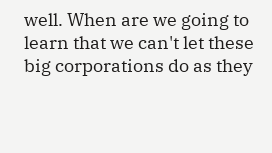well. When are we going to learn that we can't let these big corporations do as they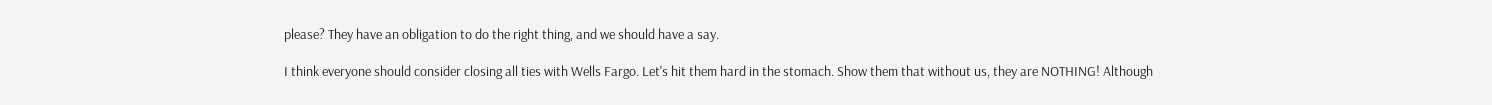please? They have an obligation to do the right thing, and we should have a say.

I think everyone should consider closing all ties with Wells Fargo. Let's hit them hard in the stomach. Show them that without us, they are NOTHING! Although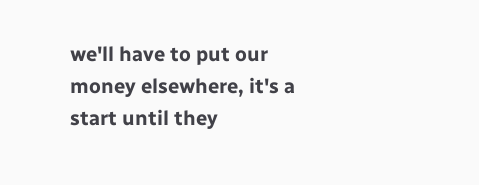we'll have to put our money elsewhere, it's a start until they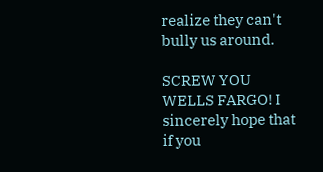realize they can't bully us around.

SCREW YOU WELLS FARGO! I sincerely hope that if you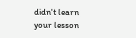didn't learn your lesson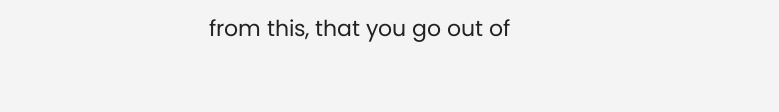from this, that you go out of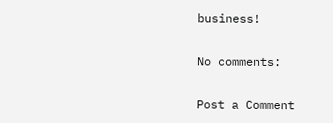business!

No comments:

Post a Comment